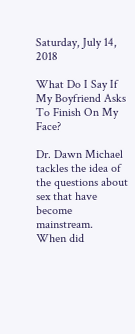Saturday, July 14, 2018

What Do I Say If My Boyfriend Asks To Finish On My Face?

Dr. Dawn Michael tackles the idea of the questions about sex that have become mainstream.  When did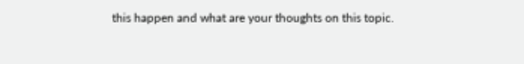this happen and what are your thoughts on this topic.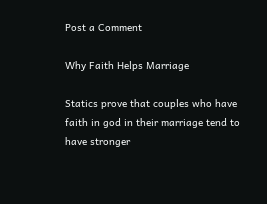Post a Comment

Why Faith Helps Marriage

Statics prove that couples who have faith in god in their marriage tend to have stronger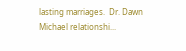lasting marriages.  Dr. Dawn Michael relationshi...